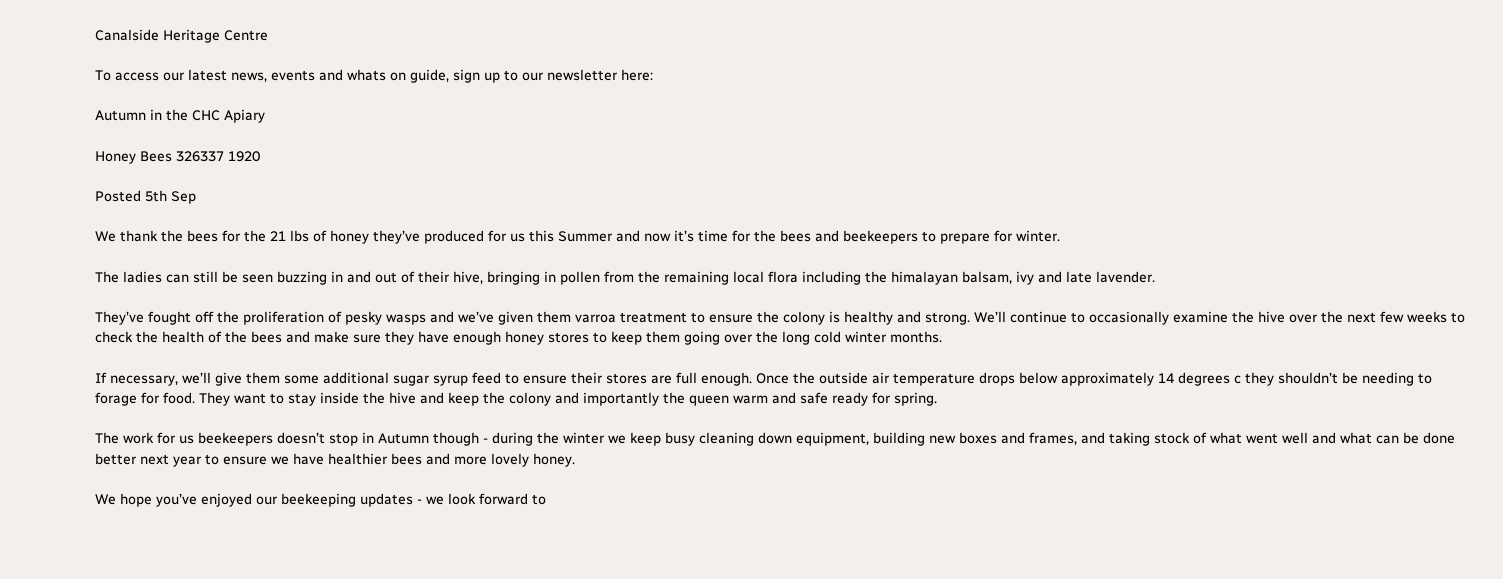Canalside Heritage Centre

To access our latest news, events and whats on guide, sign up to our newsletter here:

Autumn in the CHC Apiary

Honey Bees 326337 1920

Posted 5th Sep

We thank the bees for the 21 lbs of honey they’ve produced for us this Summer and now it’s time for the bees and beekeepers to prepare for winter.

The ladies can still be seen buzzing in and out of their hive, bringing in pollen from the remaining local flora including the himalayan balsam, ivy and late lavender.

They’ve fought off the proliferation of pesky wasps and we’ve given them varroa treatment to ensure the colony is healthy and strong. We’ll continue to occasionally examine the hive over the next few weeks to check the health of the bees and make sure they have enough honey stores to keep them going over the long cold winter months.

If necessary, we’ll give them some additional sugar syrup feed to ensure their stores are full enough. Once the outside air temperature drops below approximately 14 degrees c they shouldn’t be needing to forage for food. They want to stay inside the hive and keep the colony and importantly the queen warm and safe ready for spring.

The work for us beekeepers doesn’t stop in Autumn though - during the winter we keep busy cleaning down equipment, building new boxes and frames, and taking stock of what went well and what can be done better next year to ensure we have healthier bees and more lovely honey.

We hope you’ve enjoyed our beekeeping updates - we look forward to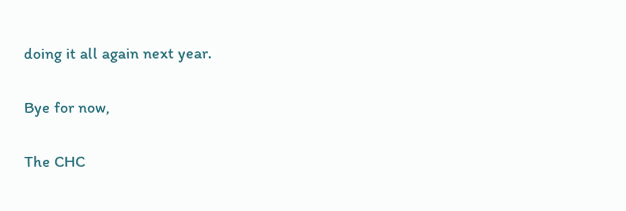doing it all again next year.

Bye for now,

The CHC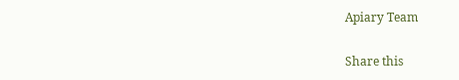Apiary Team

Share this